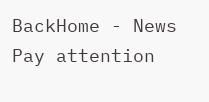BackHome - News
Pay attention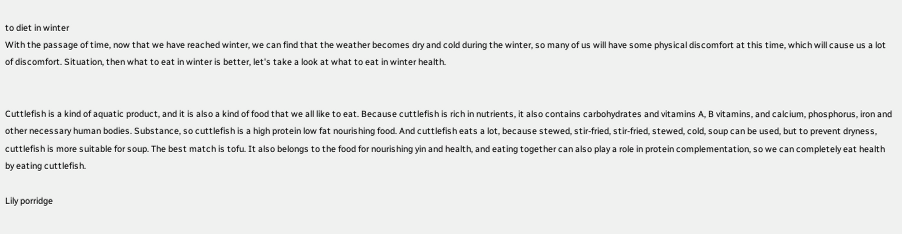to diet in winter
With the passage of time, now that we have reached winter, we can find that the weather becomes dry and cold during the winter, so many of us will have some physical discomfort at this time, which will cause us a lot of discomfort. Situation, then what to eat in winter is better, let's take a look at what to eat in winter health.


Cuttlefish is a kind of aquatic product, and it is also a kind of food that we all like to eat. Because cuttlefish is rich in nutrients, it also contains carbohydrates and vitamins A, B vitamins, and calcium, phosphorus, iron and other necessary human bodies. Substance, so cuttlefish is a high protein low fat nourishing food. And cuttlefish eats a lot, because stewed, stir-fried, stir-fried, stewed, cold, soup can be used, but to prevent dryness, cuttlefish is more suitable for soup. The best match is tofu. It also belongs to the food for nourishing yin and health, and eating together can also play a role in protein complementation, so we can completely eat health by eating cuttlefish.

Lily porridge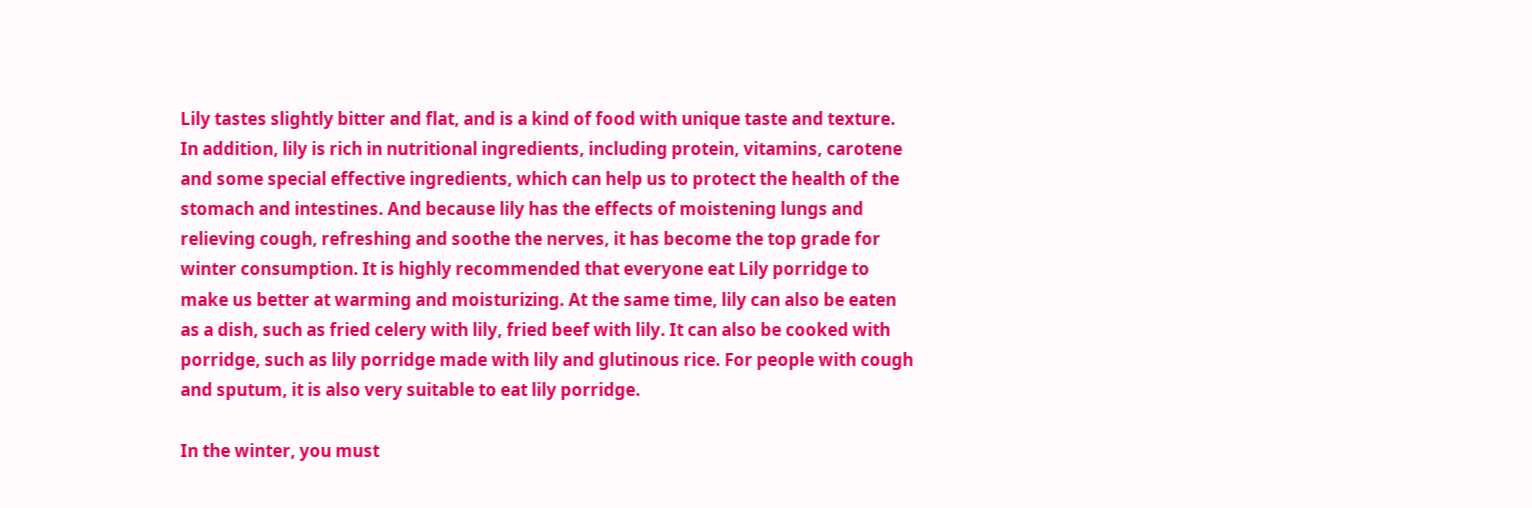Lily tastes slightly bitter and flat, and is a kind of food with unique taste and texture. In addition, lily is rich in nutritional ingredients, including protein, vitamins, carotene and some special effective ingredients, which can help us to protect the health of the stomach and intestines. And because lily has the effects of moistening lungs and relieving cough, refreshing and soothe the nerves, it has become the top grade for winter consumption. It is highly recommended that everyone eat Lily porridge to make us better at warming and moisturizing. At the same time, lily can also be eaten as a dish, such as fried celery with lily, fried beef with lily. It can also be cooked with porridge, such as lily porridge made with lily and glutinous rice. For people with cough and sputum, it is also very suitable to eat lily porridge.

In the winter, you must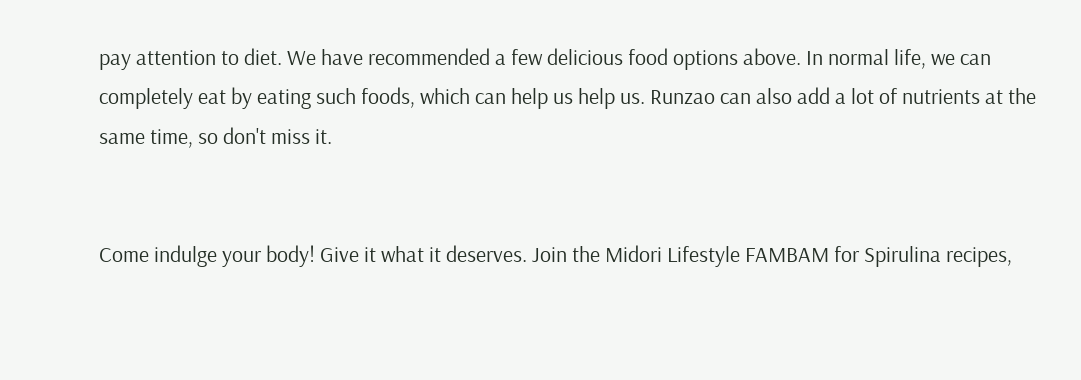pay attention to diet. We have recommended a few delicious food options above. In normal life, we can completely eat by eating such foods, which can help us help us. Runzao can also add a lot of nutrients at the same time, so don't miss it.


Come indulge your body! Give it what it deserves. Join the Midori Lifestyle FAMBAM for Spirulina recipes,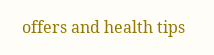offers and health tips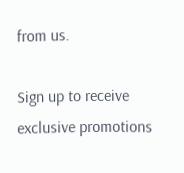from us.

Sign up to receive exclusive promotions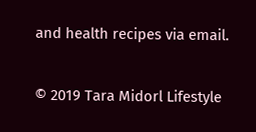and health recipes via email.

© 2019 Tara Midorl Lifestyle